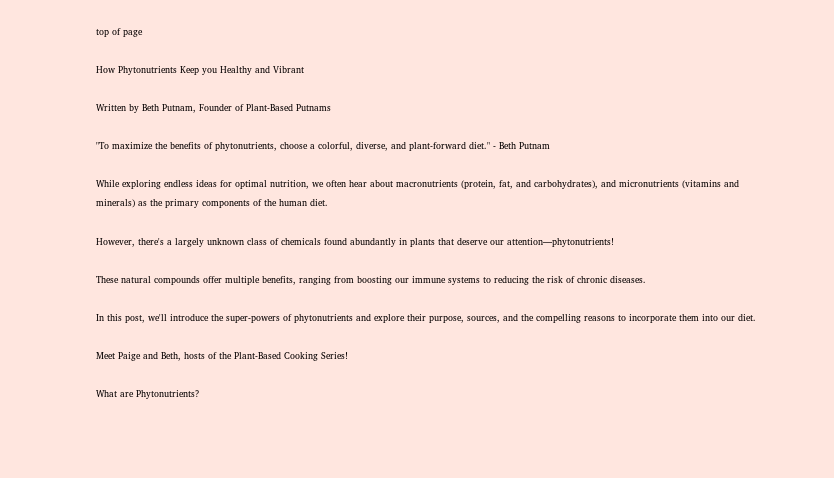top of page

How Phytonutrients Keep you Healthy and Vibrant

Written by Beth Putnam, Founder of Plant-Based Putnams

"To maximize the benefits of phytonutrients, choose a colorful, diverse, and plant-forward diet." - Beth Putnam

While exploring endless ideas for optimal nutrition, we often hear about macronutrients (protein, fat, and carbohydrates), and micronutrients (vitamins and minerals) as the primary components of the human diet.

However, there's a largely unknown class of chemicals found abundantly in plants that deserve our attention—phytonutrients!

These natural compounds offer multiple benefits, ranging from boosting our immune systems to reducing the risk of chronic diseases.

In this post, we'll introduce the super-powers of phytonutrients and explore their purpose, sources, and the compelling reasons to incorporate them into our diet.

Meet Paige and Beth, hosts of the Plant-Based Cooking Series!

What are Phytonutrients?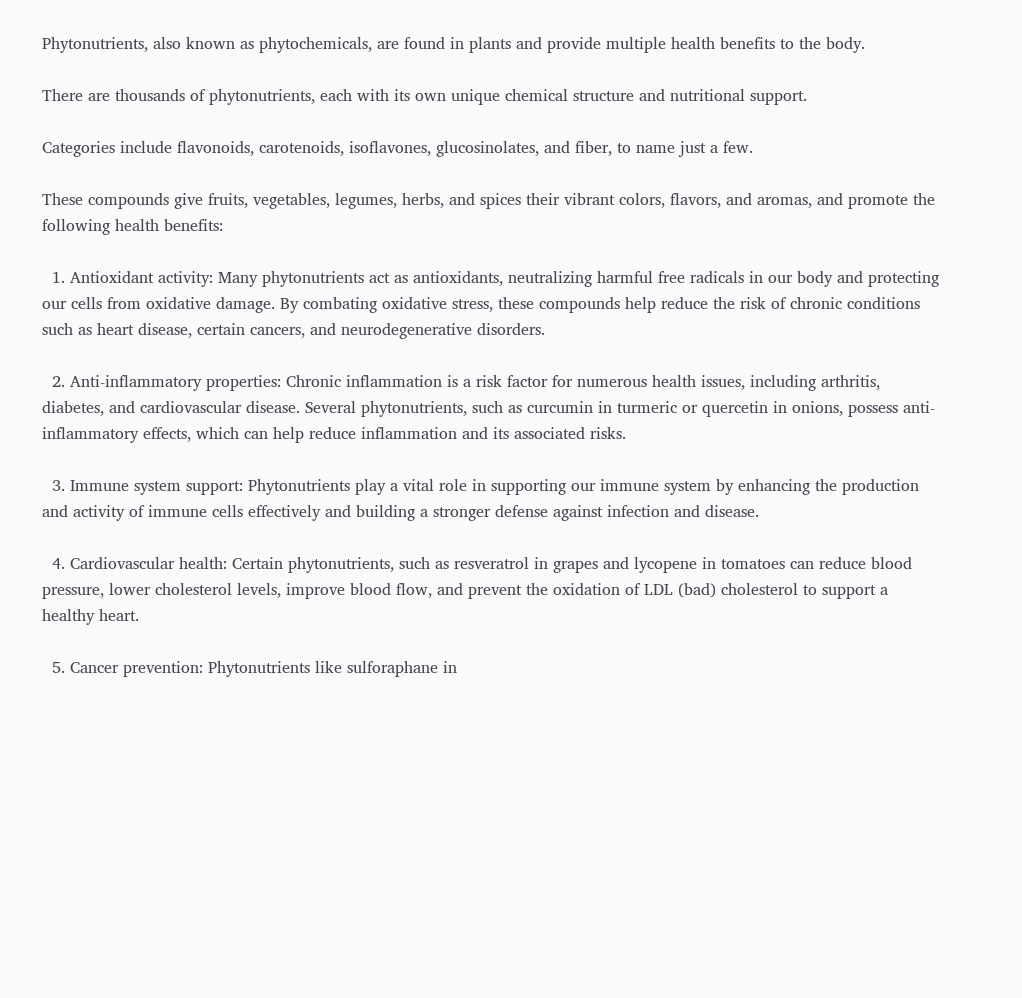Phytonutrients, also known as phytochemicals, are found in plants and provide multiple health benefits to the body.

There are thousands of phytonutrients, each with its own unique chemical structure and nutritional support.

Categories include flavonoids, carotenoids, isoflavones, glucosinolates, and fiber, to name just a few.

These compounds give fruits, vegetables, legumes, herbs, and spices their vibrant colors, flavors, and aromas, and promote the following health benefits:

  1. Antioxidant activity: Many phytonutrients act as antioxidants, neutralizing harmful free radicals in our body and protecting our cells from oxidative damage. By combating oxidative stress, these compounds help reduce the risk of chronic conditions such as heart disease, certain cancers, and neurodegenerative disorders.

  2. Anti-inflammatory properties: Chronic inflammation is a risk factor for numerous health issues, including arthritis, diabetes, and cardiovascular disease. Several phytonutrients, such as curcumin in turmeric or quercetin in onions, possess anti-inflammatory effects, which can help reduce inflammation and its associated risks.

  3. Immune system support: Phytonutrients play a vital role in supporting our immune system by enhancing the production and activity of immune cells effectively and building a stronger defense against infection and disease.

  4. Cardiovascular health: Certain phytonutrients, such as resveratrol in grapes and lycopene in tomatoes can reduce blood pressure, lower cholesterol levels, improve blood flow, and prevent the oxidation of LDL (bad) cholesterol to support a healthy heart.

  5. Cancer prevention: Phytonutrients like sulforaphane in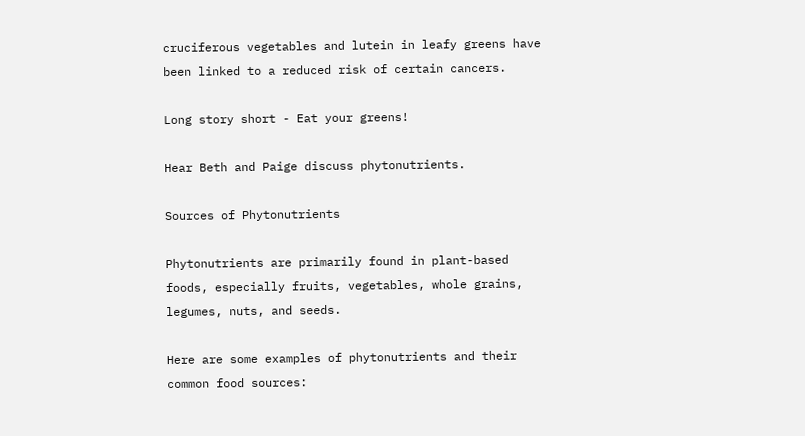cruciferous vegetables and lutein in leafy greens have been linked to a reduced risk of certain cancers.

Long story short - Eat your greens!

Hear Beth and Paige discuss phytonutrients.

Sources of Phytonutrients

Phytonutrients are primarily found in plant-based foods, especially fruits, vegetables, whole grains, legumes, nuts, and seeds.

Here are some examples of phytonutrients and their common food sources: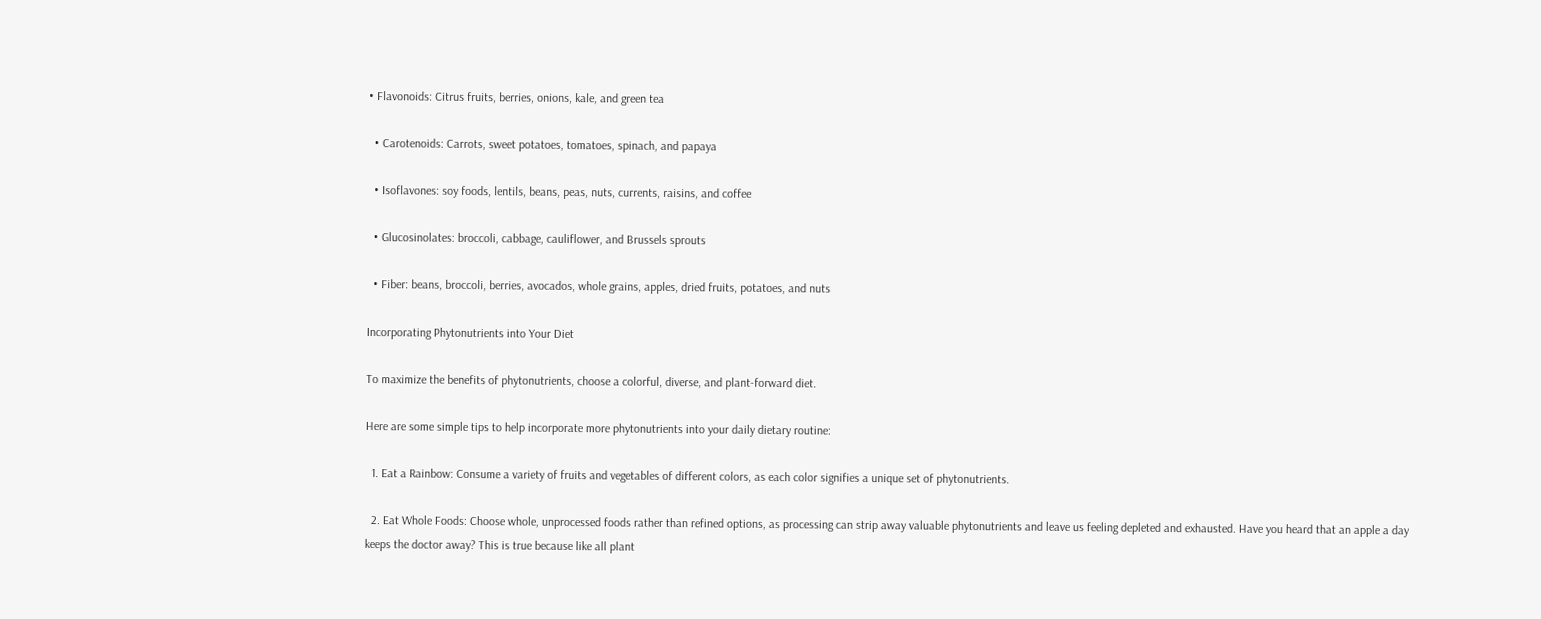• Flavonoids: Citrus fruits, berries, onions, kale, and green tea

  • Carotenoids: Carrots, sweet potatoes, tomatoes, spinach, and papaya

  • Isoflavones: soy foods, lentils, beans, peas, nuts, currents, raisins, and coffee

  • Glucosinolates: broccoli, cabbage, cauliflower, and Brussels sprouts

  • Fiber: beans, broccoli, berries, avocados, whole grains, apples, dried fruits, potatoes, and nuts

Incorporating Phytonutrients into Your Diet

To maximize the benefits of phytonutrients, choose a colorful, diverse, and plant-forward diet.

Here are some simple tips to help incorporate more phytonutrients into your daily dietary routine:

  1. Eat a Rainbow: Consume a variety of fruits and vegetables of different colors, as each color signifies a unique set of phytonutrients.

  2. Eat Whole Foods: Choose whole, unprocessed foods rather than refined options, as processing can strip away valuable phytonutrients and leave us feeling depleted and exhausted. Have you heard that an apple a day keeps the doctor away? This is true because like all plant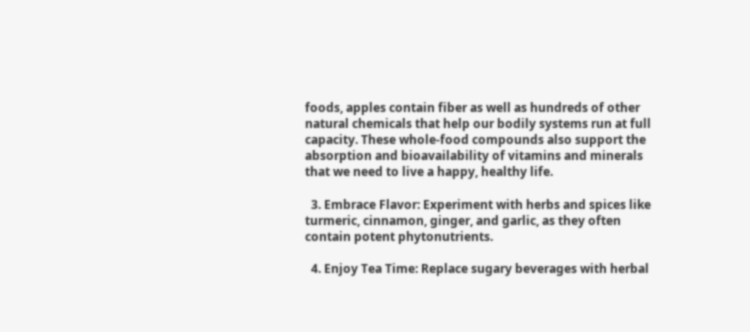foods, apples contain fiber as well as hundreds of other natural chemicals that help our bodily systems run at full capacity. These whole-food compounds also support the absorption and bioavailability of vitamins and minerals that we need to live a happy, healthy life.

  3. Embrace Flavor: Experiment with herbs and spices like turmeric, cinnamon, ginger, and garlic, as they often contain potent phytonutrients.

  4. Enjoy Tea Time: Replace sugary beverages with herbal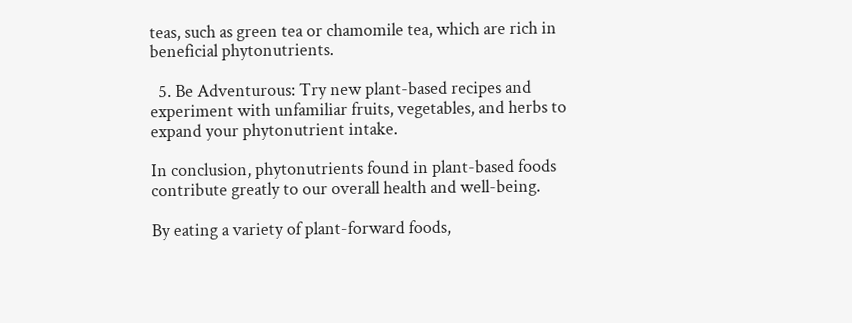teas, such as green tea or chamomile tea, which are rich in beneficial phytonutrients.

  5. Be Adventurous: Try new plant-based recipes and experiment with unfamiliar fruits, vegetables, and herbs to expand your phytonutrient intake.

In conclusion, phytonutrients found in plant-based foods contribute greatly to our overall health and well-being.

By eating a variety of plant-forward foods,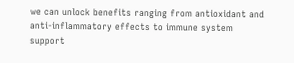we can unlock benefits ranging from antioxidant and anti-inflammatory effects to immune system support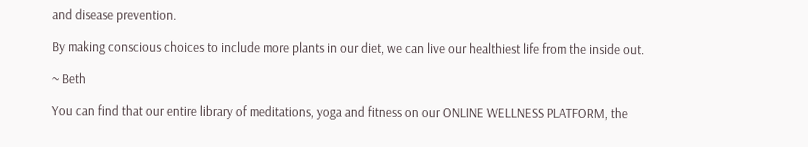and disease prevention.

By making conscious choices to include more plants in our diet, we can live our healthiest life from the inside out.

~ Beth

You can find that our entire library of meditations, yoga and fitness on our ONLINE WELLNESS PLATFORM, the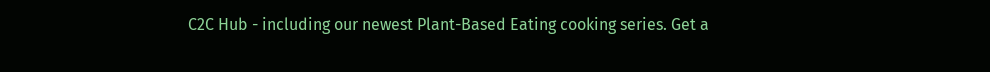C2C Hub - including our newest Plant-Based Eating cooking series. Get a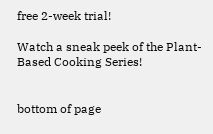free 2-week trial!

Watch a sneak peek of the Plant-Based Cooking Series!


bottom of page